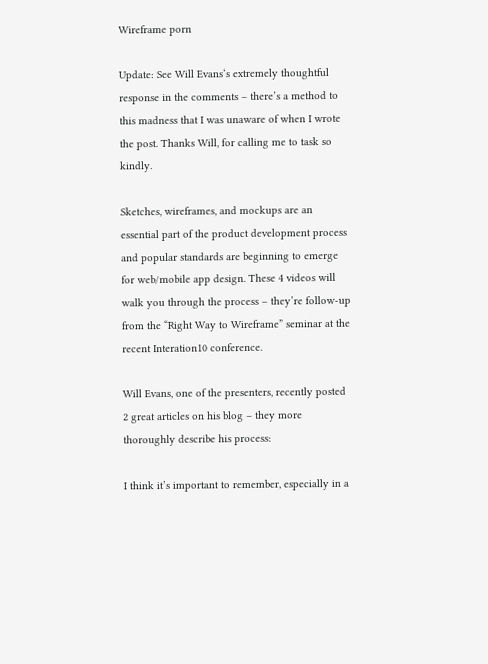Wireframe porn

Update: See Will Evans‘s extremely thoughtful response in the comments – there’s a method to this madness that I was unaware of when I wrote the post. Thanks Will, for calling me to task so kindly.

Sketches, wireframes, and mockups are an essential part of the product development process and popular standards are beginning to emerge for web/mobile app design. These 4 videos will walk you through the process – they’re follow-up from the “Right Way to Wireframe” seminar at the recent Interation10 conference.

Will Evans, one of the presenters, recently posted 2 great articles on his blog – they more thoroughly describe his process:

I think it’s important to remember, especially in a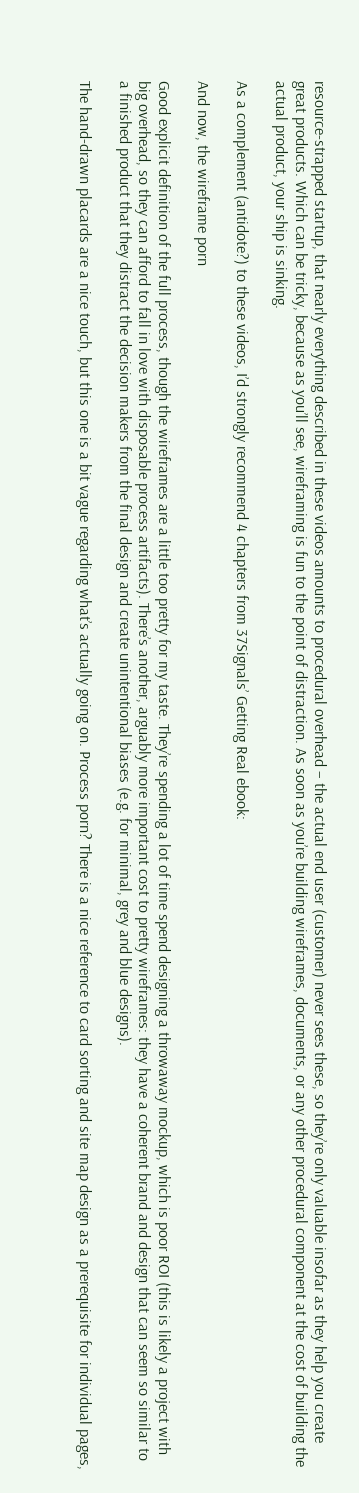resource-strapped startup, that nearly everything described in these videos amounts to procedural overhead – the actual end user (customer) never sees these, so they’re only valuable insofar as they help you create great products. Which can be tricky, because as you’ll see, wireframing is fun to the point of distraction. As soon as you’re building wireframes, documents, or any other procedural component at the cost of building the actual product, your ship is sinking.

As a complement (antidote?) to these videos, I’d strongly recommend 4 chapters from 37Signals’ Getting Real ebook:

And now, the wireframe porn

Good explicit definition of the full process, though the wireframes are a little too pretty for my taste. They’re spending a lot of time spend designing a throwaway mockup, which is poor ROI (this is likely a project with big overhead, so they can afford to fall in love with disposable process artifacts). There’s another, arguably more important cost to pretty wireframes: they have a coherent brand and design that can seem so similar to a finished product that they distract the decision makers from the final design and create unintentional biases (e.g. for minimal, grey and blue designs).

The hand-drawn placards are a nice touch, but this one is a bit vague regarding what’s actually going on. Process porn? There is a nice reference to card sorting and site map design as a prerequisite for individual pages,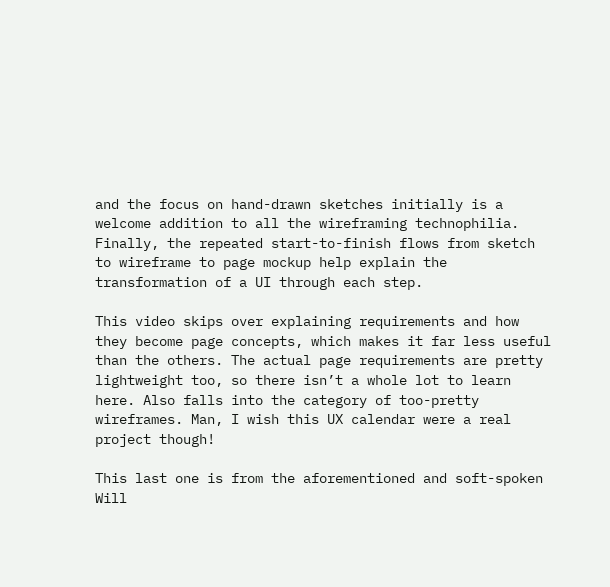and the focus on hand-drawn sketches initially is a welcome addition to all the wireframing technophilia. Finally, the repeated start-to-finish flows from sketch to wireframe to page mockup help explain the transformation of a UI through each step.

This video skips over explaining requirements and how they become page concepts, which makes it far less useful than the others. The actual page requirements are pretty lightweight too, so there isn’t a whole lot to learn here. Also falls into the category of too-pretty wireframes. Man, I wish this UX calendar were a real project though!

This last one is from the aforementioned and soft-spoken Will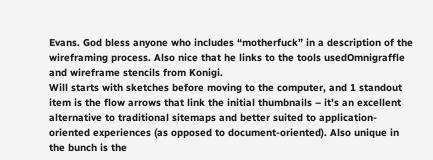Evans. God bless anyone who includes “motherfuck” in a description of the wireframing process. Also nice that he links to the tools usedOmnigraffle and wireframe stencils from Konigi.
Will starts with sketches before moving to the computer, and 1 standout item is the flow arrows that link the initial thumbnails – it’s an excellent alternative to traditional sitemaps and better suited to application-oriented experiences (as opposed to document-oriented). Also unique in the bunch is the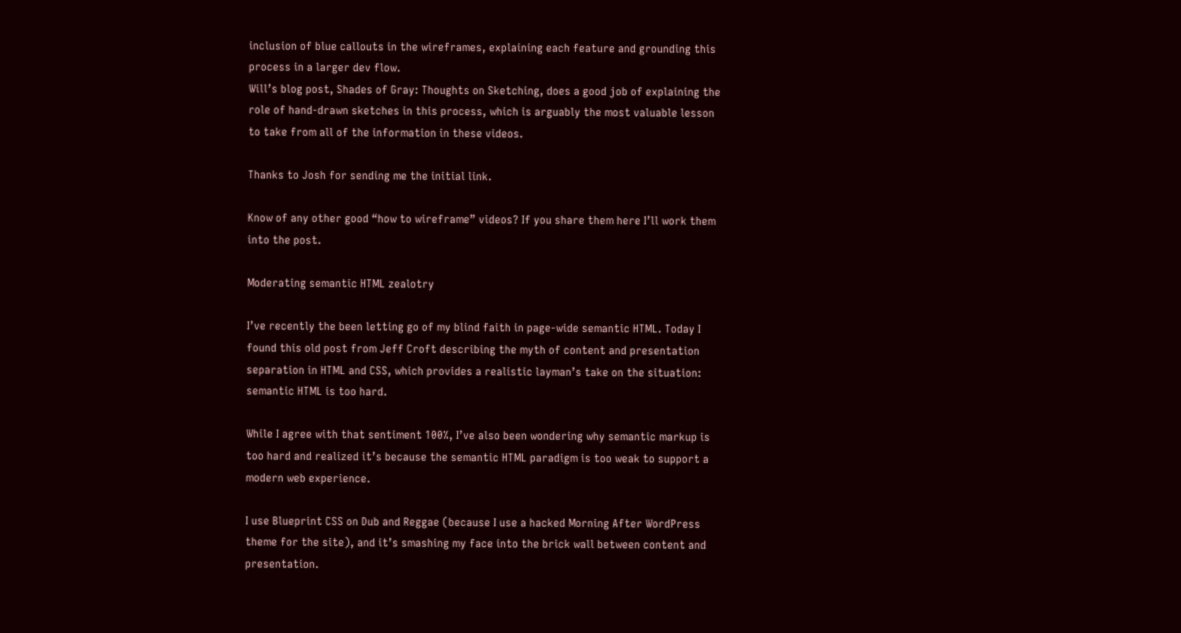inclusion of blue callouts in the wireframes, explaining each feature and grounding this process in a larger dev flow.
Will’s blog post, Shades of Gray: Thoughts on Sketching, does a good job of explaining the role of hand-drawn sketches in this process, which is arguably the most valuable lesson to take from all of the information in these videos.

Thanks to Josh for sending me the initial link.

Know of any other good “how to wireframe” videos? If you share them here I’ll work them into the post.

Moderating semantic HTML zealotry

I’ve recently the been letting go of my blind faith in page-wide semantic HTML. Today I found this old post from Jeff Croft describing the myth of content and presentation separation in HTML and CSS, which provides a realistic layman’s take on the situation: semantic HTML is too hard.

While I agree with that sentiment 100%, I’ve also been wondering why semantic markup is too hard and realized it’s because the semantic HTML paradigm is too weak to support a modern web experience.

I use Blueprint CSS on Dub and Reggae (because I use a hacked Morning After WordPress theme for the site), and it’s smashing my face into the brick wall between content and presentation.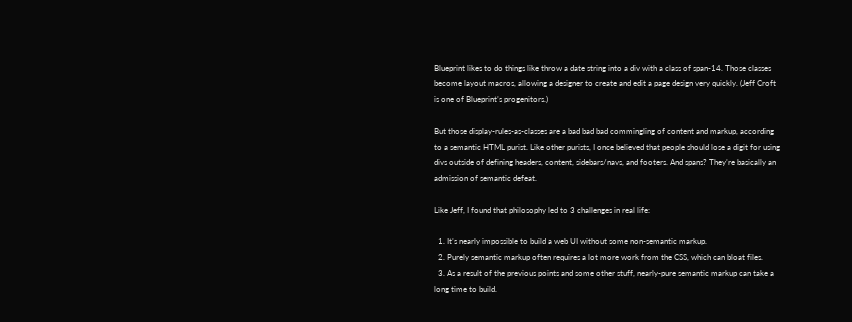Blueprint likes to do things like throw a date string into a div with a class of span-14. Those classes become layout macros, allowing a designer to create and edit a page design very quickly. (Jeff Croft is one of Blueprint’s progenitors.)

But those display-rules-as-classes are a bad bad bad commingling of content and markup, according to a semantic HTML purist. Like other purists, I once believed that people should lose a digit for using divs outside of defining headers, content, sidebars/navs, and footers. And spans? They’re basically an admission of semantic defeat.

Like Jeff, I found that philosophy led to 3 challenges in real life:

  1. It’s nearly impossible to build a web UI without some non-semantic markup.
  2. Purely semantic markup often requires a lot more work from the CSS, which can bloat files.
  3. As a result of the previous points and some other stuff, nearly-pure semantic markup can take a long time to build.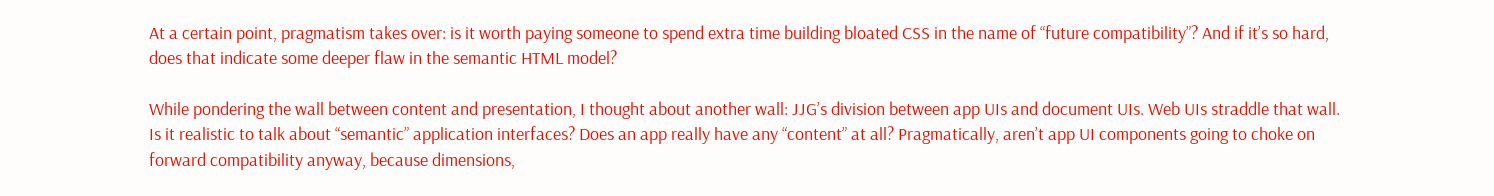At a certain point, pragmatism takes over: is it worth paying someone to spend extra time building bloated CSS in the name of “future compatibility”? And if it’s so hard, does that indicate some deeper flaw in the semantic HTML model?

While pondering the wall between content and presentation, I thought about another wall: JJG’s division between app UIs and document UIs. Web UIs straddle that wall. Is it realistic to talk about “semantic” application interfaces? Does an app really have any “content” at all? Pragmatically, aren’t app UI components going to choke on forward compatibility anyway, because dimensions,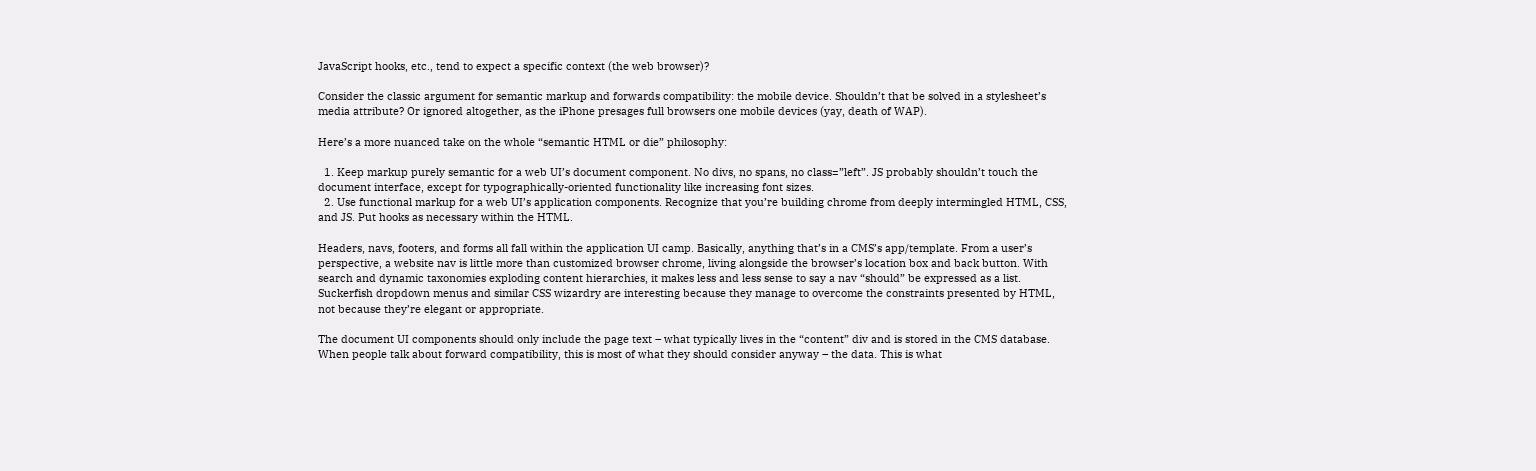JavaScript hooks, etc., tend to expect a specific context (the web browser)?

Consider the classic argument for semantic markup and forwards compatibility: the mobile device. Shouldn’t that be solved in a stylesheet’s media attribute? Or ignored altogether, as the iPhone presages full browsers one mobile devices (yay, death of WAP).

Here’s a more nuanced take on the whole “semantic HTML or die” philosophy:

  1. Keep markup purely semantic for a web UI’s document component. No divs, no spans, no class=”left”. JS probably shouldn’t touch the document interface, except for typographically-oriented functionality like increasing font sizes.
  2. Use functional markup for a web UI’s application components. Recognize that you’re building chrome from deeply intermingled HTML, CSS, and JS. Put hooks as necessary within the HTML.

Headers, navs, footers, and forms all fall within the application UI camp. Basically, anything that’s in a CMS’s app/template. From a user’s perspective, a website nav is little more than customized browser chrome, living alongside the browser’s location box and back button. With search and dynamic taxonomies exploding content hierarchies, it makes less and less sense to say a nav “should” be expressed as a list. Suckerfish dropdown menus and similar CSS wizardry are interesting because they manage to overcome the constraints presented by HTML, not because they’re elegant or appropriate.

The document UI components should only include the page text – what typically lives in the “content” div and is stored in the CMS database. When people talk about forward compatibility, this is most of what they should consider anyway – the data. This is what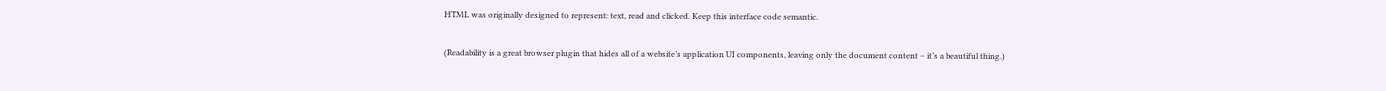HTML was originally designed to represent: text, read and clicked. Keep this interface code semantic.

(Readability is a great browser plugin that hides all of a website’s application UI components, leaving only the document content – it’s a beautiful thing.)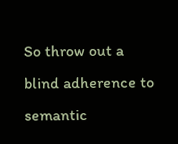So throw out a blind adherence to semantic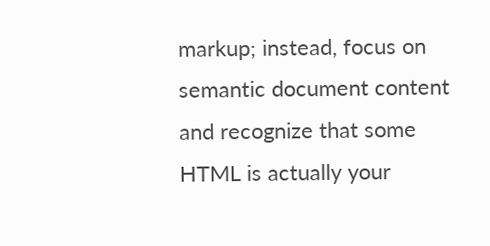markup; instead, focus on semantic document content and recognize that some HTML is actually your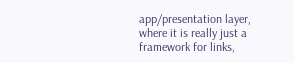app/presentation layer, where it is really just a framework for links,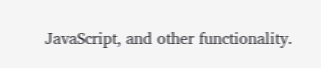JavaScript, and other functionality.